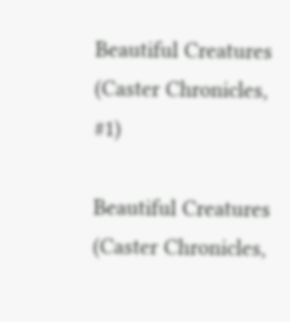Beautiful Creatures (Caster Chronicles, #1)

Beautiful Creatures (Caster Chronicles,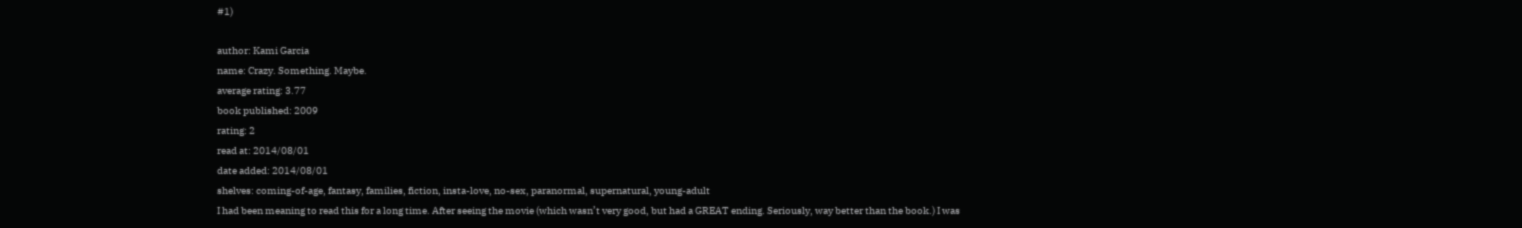#1)

author: Kami Garcia
name: Crazy. Something. Maybe.
average rating: 3.77
book published: 2009
rating: 2
read at: 2014/08/01
date added: 2014/08/01
shelves: coming-of-age, fantasy, families, fiction, insta-love, no-sex, paranormal, supernatural, young-adult
I had been meaning to read this for a long time. After seeing the movie (which wasn’t very good, but had a GREAT ending. Seriously, way better than the book.) I was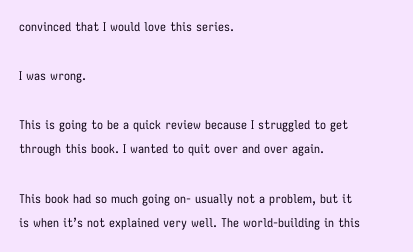convinced that I would love this series.

I was wrong.

This is going to be a quick review because I struggled to get through this book. I wanted to quit over and over again.

This book had so much going on- usually not a problem, but it is when it’s not explained very well. The world-building in this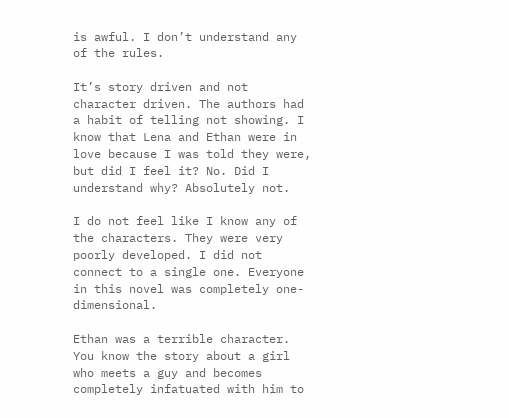is awful. I don’t understand any of the rules.

It’s story driven and not character driven. The authors had a habit of telling not showing. I know that Lena and Ethan were in love because I was told they were, but did I feel it? No. Did I understand why? Absolutely not.

I do not feel like I know any of the characters. They were very poorly developed. I did not connect to a single one. Everyone in this novel was completely one-dimensional.

Ethan was a terrible character. You know the story about a girl who meets a guy and becomes completely infatuated with him to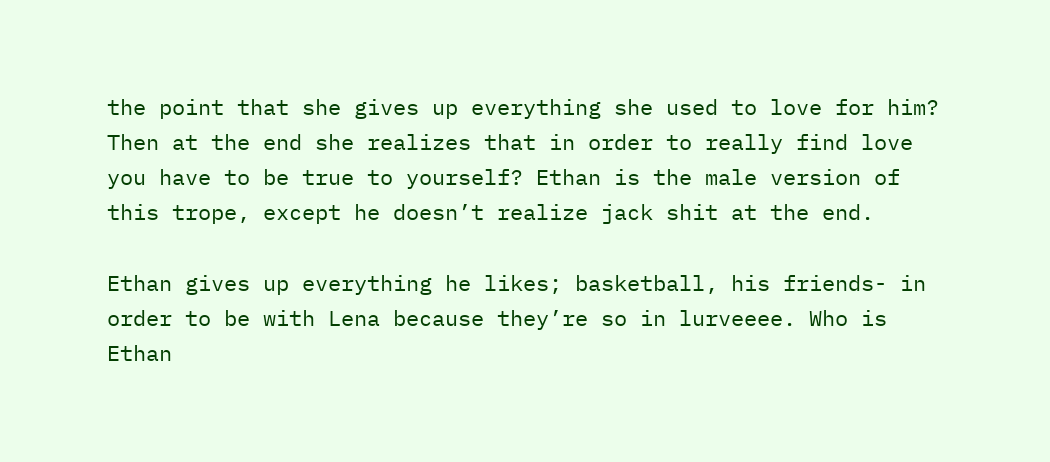the point that she gives up everything she used to love for him? Then at the end she realizes that in order to really find love you have to be true to yourself? Ethan is the male version of this trope, except he doesn’t realize jack shit at the end.

Ethan gives up everything he likes; basketball, his friends- in order to be with Lena because they’re so in lurveeee. Who is Ethan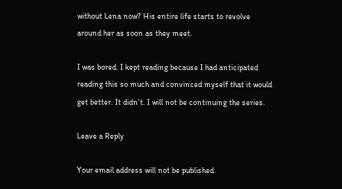without Lena now? His entire life starts to revolve around her as soon as they meet.

I was bored. I kept reading because I had anticipated reading this so much and convinced myself that it would get better. It didn’t. I will not be continuing the series.

Leave a Reply

Your email address will not be published.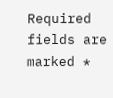Required fields are marked *